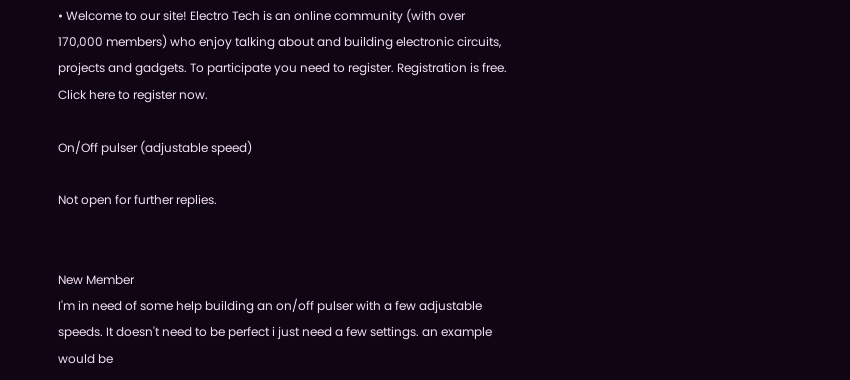• Welcome to our site! Electro Tech is an online community (with over 170,000 members) who enjoy talking about and building electronic circuits, projects and gadgets. To participate you need to register. Registration is free. Click here to register now.

On/Off pulser (adjustable speed)

Not open for further replies.


New Member
I'm in need of some help building an on/off pulser with a few adjustable speeds. It doesn't need to be perfect i just need a few settings. an example would be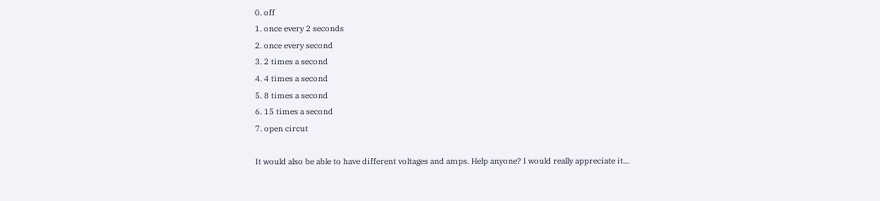0. off
1. once every 2 seconds
2. once every second
3. 2 times a second
4. 4 times a second
5. 8 times a second
6. 15 times a second
7. open circut

It would also be able to have different voltages and amps. Help anyone? I would really appreciate it...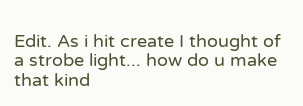Edit. As i hit create I thought of a strobe light... how do u make that kind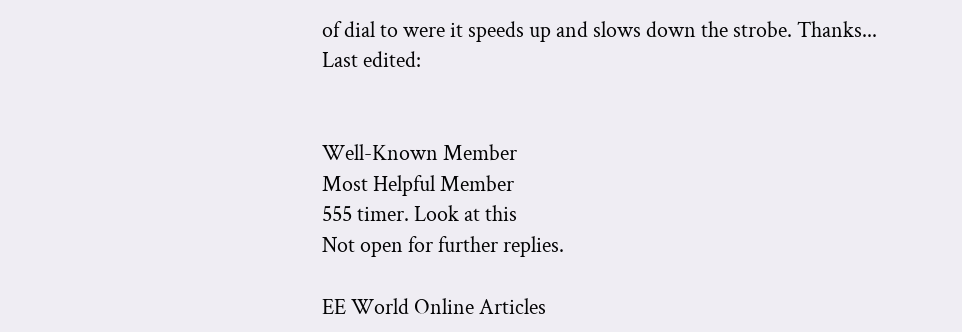of dial to were it speeds up and slows down the strobe. Thanks...
Last edited:


Well-Known Member
Most Helpful Member
555 timer. Look at this
Not open for further replies.

EE World Online Articles